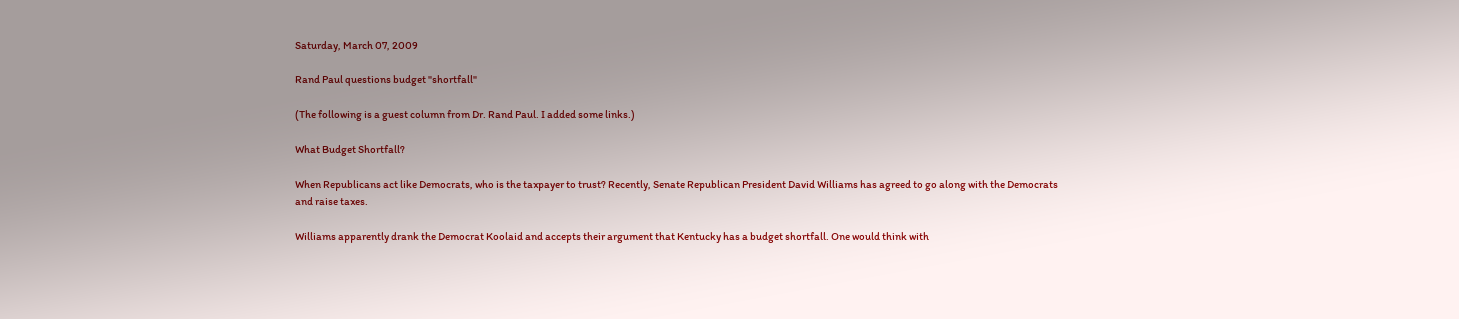Saturday, March 07, 2009

Rand Paul questions budget "shortfall"

(The following is a guest column from Dr. Rand Paul. I added some links.)

What Budget Shortfall?

When Republicans act like Democrats, who is the taxpayer to trust? Recently, Senate Republican President David Williams has agreed to go along with the Democrats and raise taxes.

Williams apparently drank the Democrat Koolaid and accepts their argument that Kentucky has a budget shortfall. One would think with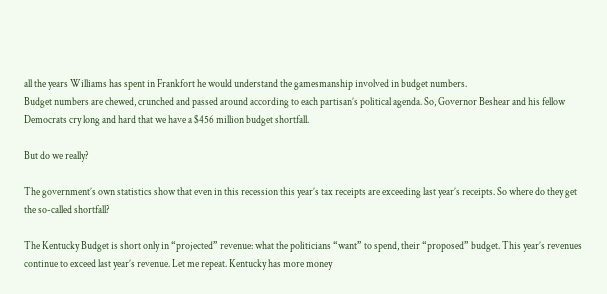all the years Williams has spent in Frankfort he would understand the gamesmanship involved in budget numbers.
Budget numbers are chewed, crunched and passed around according to each partisan’s political agenda. So, Governor Beshear and his fellow Democrats cry long and hard that we have a $456 million budget shortfall.

But do we really?

The government’s own statistics show that even in this recession this year’s tax receipts are exceeding last year’s receipts. So where do they get the so-called shortfall?

The Kentucky Budget is short only in “projected” revenue: what the politicians “want” to spend, their “proposed” budget. This year’s revenues continue to exceed last year’s revenue. Let me repeat. Kentucky has more money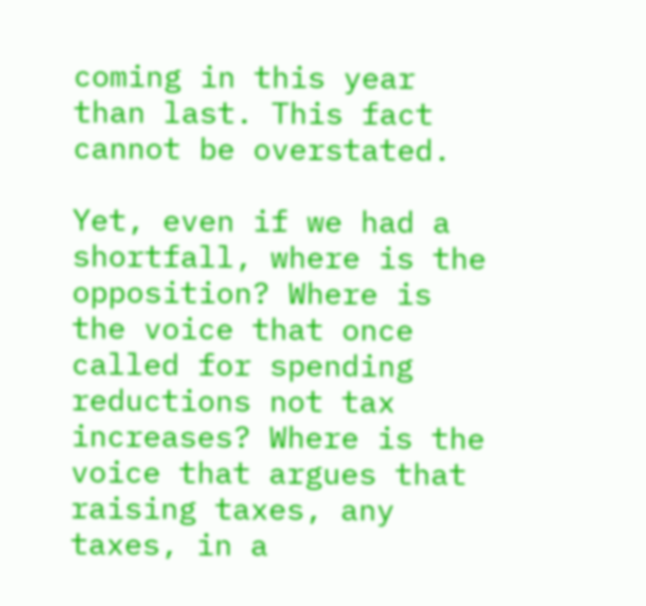coming in this year than last. This fact cannot be overstated.

Yet, even if we had a shortfall, where is the opposition? Where is the voice that once called for spending reductions not tax increases? Where is the voice that argues that raising taxes, any taxes, in a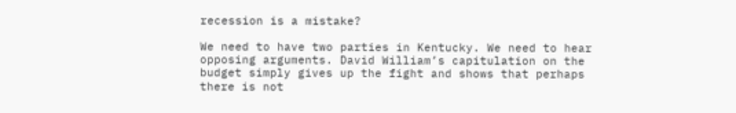recession is a mistake?

We need to have two parties in Kentucky. We need to hear opposing arguments. David William’s capitulation on the budget simply gives up the fight and shows that perhaps there is not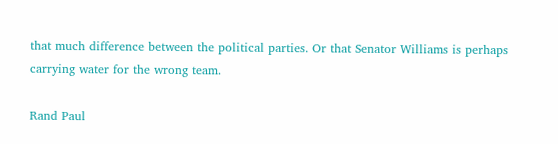that much difference between the political parties. Or that Senator Williams is perhaps carrying water for the wrong team.

Rand Paul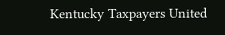Kentucky Taxpayers United